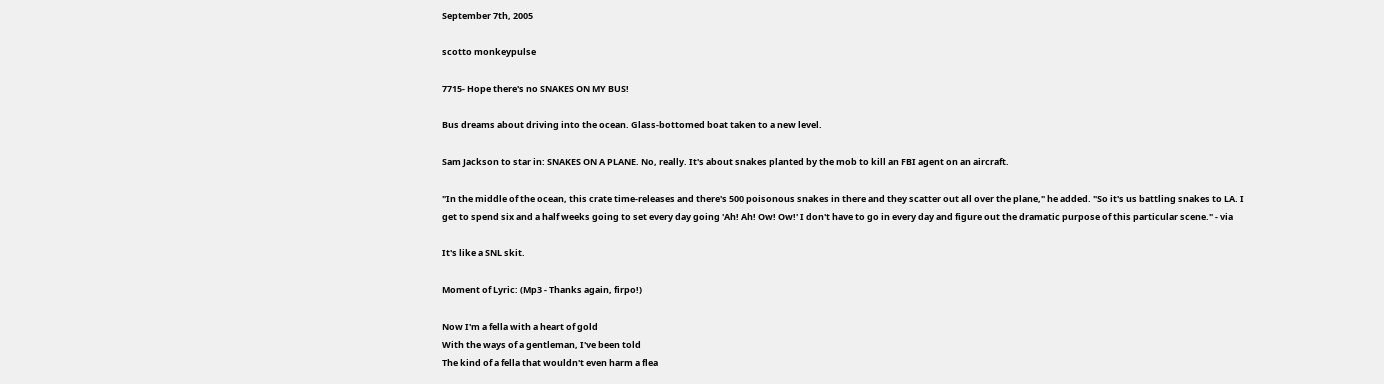September 7th, 2005

scotto monkeypulse

7715- Hope there's no SNAKES ON MY BUS!

Bus dreams about driving into the ocean. Glass-bottomed boat taken to a new level.

Sam Jackson to star in: SNAKES ON A PLANE. No, really. It's about snakes planted by the mob to kill an FBI agent on an aircraft.

"In the middle of the ocean, this crate time-releases and there's 500 poisonous snakes in there and they scatter out all over the plane," he added. "So it's us battling snakes to LA. I get to spend six and a half weeks going to set every day going 'Ah! Ah! Ow! Ow!' I don't have to go in every day and figure out the dramatic purpose of this particular scene." - via

It's like a SNL skit.

Moment of Lyric: (Mp3 - Thanks again, firpo!)

Now I'm a fella with a heart of gold
With the ways of a gentleman, I've been told
The kind of a fella that wouldn't even harm a flea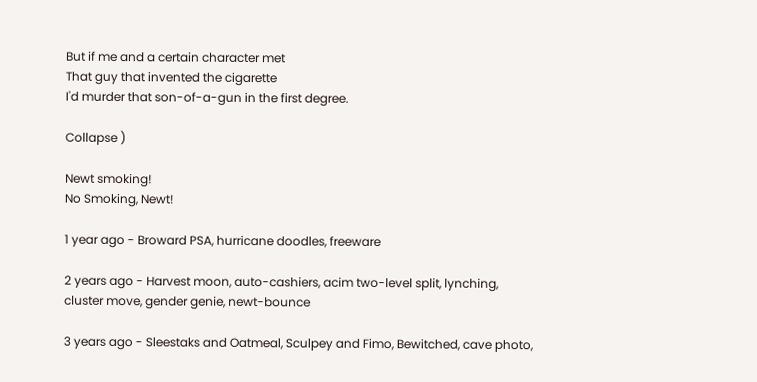But if me and a certain character met
That guy that invented the cigarette
I'd murder that son-of-a-gun in the first degree.

Collapse )

Newt smoking!
No Smoking, Newt!

1 year ago - Broward PSA, hurricane doodles, freeware

2 years ago - Harvest moon, auto-cashiers, acim two-level split, lynching, cluster move, gender genie, newt-bounce

3 years ago - Sleestaks and Oatmeal, Sculpey and Fimo, Bewitched, cave photo,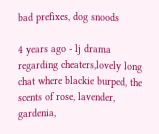bad prefixes, dog snoods

4 years ago - lj drama regarding cheaters,lovely long chat where blackie burped, the scents of rose, lavender, gardenia,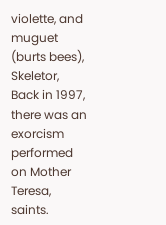violette, and muguet (burts bees), Skeletor, Back in 1997, there was an exorcism performed on Mother Teresa, saints.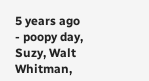5 years ago - poopy day, Suzy, Walt Whitman,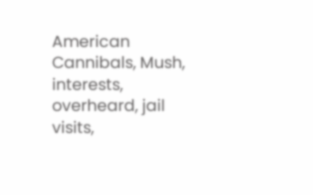American Cannibals, Mush, interests, overheard, jail visits,